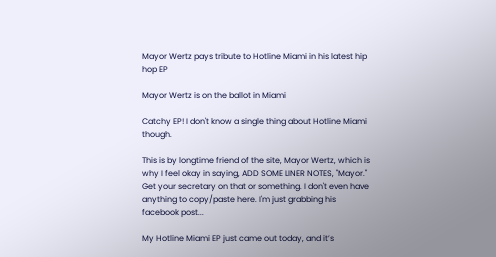Mayor Wertz pays tribute to Hotline Miami in his latest hip hop EP

Mayor Wertz is on the ballot in Miami

Catchy EP! I don't know a single thing about Hotline Miami though.

This is by longtime friend of the site, Mayor Wertz, which is why I feel okay in saying, ADD SOME LINER NOTES, "Mayor." Get your secretary on that or something. I don't even have anything to copy/paste here. I'm just grabbing his facebook post...

My Hotline Miami EP just came out today, and it’s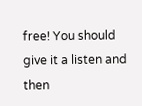free! You should give it a listen and then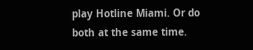play Hotline Miami. Or do both at the same time.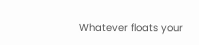Whatever floats your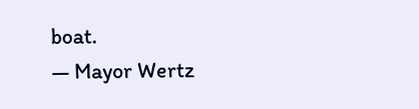boat.
— Mayor Wertz